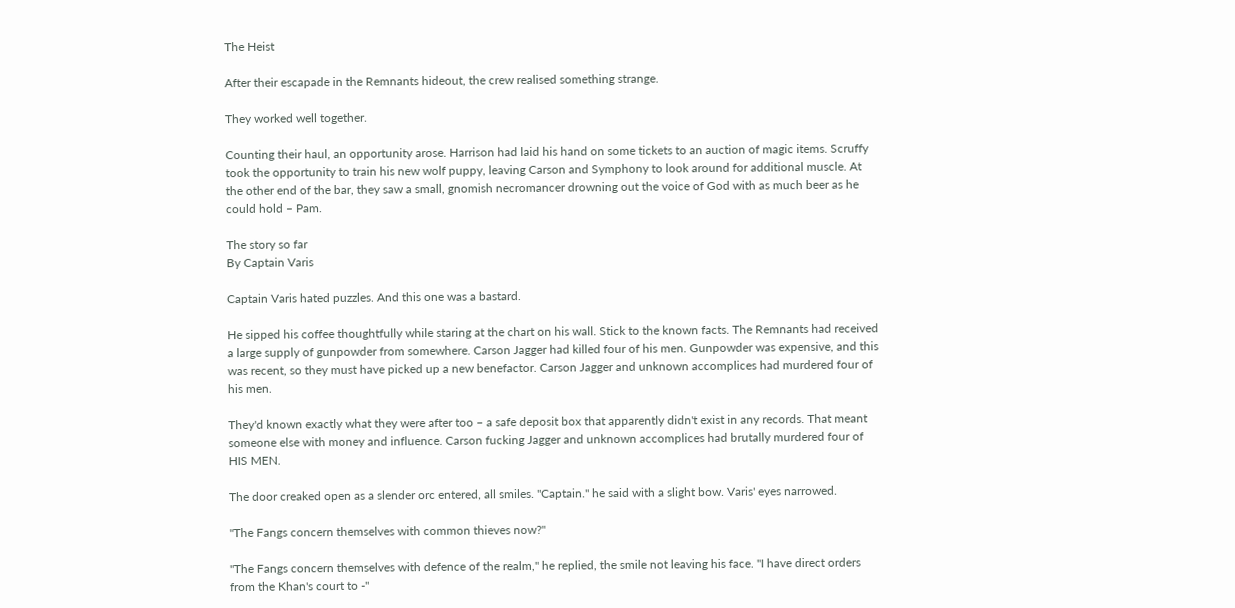The Heist

After their escapade in the Remnants hideout, the crew realised something strange.

They worked well together.

Counting their haul, an opportunity arose. Harrison had laid his hand on some tickets to an auction of magic items. Scruffy took the opportunity to train his new wolf puppy, leaving Carson and Symphony to look around for additional muscle. At the other end of the bar, they saw a small, gnomish necromancer drowning out the voice of God with as much beer as he could hold – Pam.

The story so far
By Captain Varis

Captain Varis hated puzzles. And this one was a bastard.

He sipped his coffee thoughtfully while staring at the chart on his wall. Stick to the known facts. The Remnants had received a large supply of gunpowder from somewhere. Carson Jagger had killed four of his men. Gunpowder was expensive, and this was recent, so they must have picked up a new benefactor. Carson Jagger and unknown accomplices had murdered four of his men.

They'd known exactly what they were after too – a safe deposit box that apparently didn't exist in any records. That meant someone else with money and influence. Carson fucking Jagger and unknown accomplices had brutally murdered four of HIS MEN.

The door creaked open as a slender orc entered, all smiles. "Captain." he said with a slight bow. Varis' eyes narrowed.

"The Fangs concern themselves with common thieves now?"

"The Fangs concern themselves with defence of the realm," he replied, the smile not leaving his face. "I have direct orders from the Khan's court to -"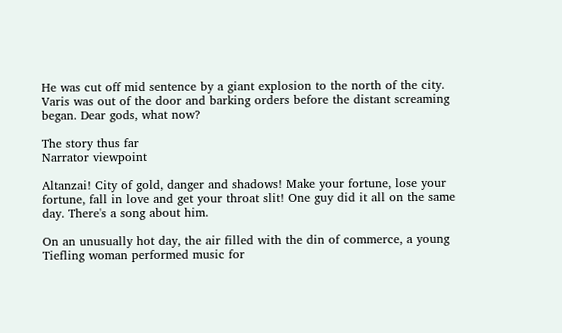He was cut off mid sentence by a giant explosion to the north of the city. Varis was out of the door and barking orders before the distant screaming began. Dear gods, what now?

The story thus far
Narrator viewpoint

Altanzai! City of gold, danger and shadows! Make your fortune, lose your fortune, fall in love and get your throat slit! One guy did it all on the same day. There's a song about him.

On an unusually hot day, the air filled with the din of commerce, a young Tiefling woman performed music for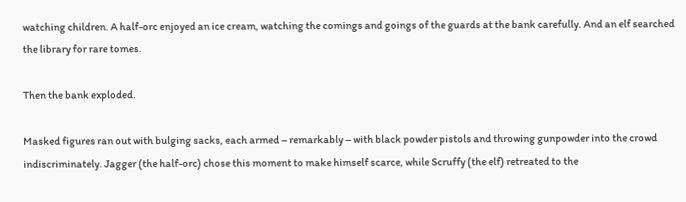watching children. A half-orc enjoyed an ice cream, watching the comings and goings of the guards at the bank carefully. And an elf searched the library for rare tomes.

Then the bank exploded.

Masked figures ran out with bulging sacks, each armed – remarkably – with black powder pistols and throwing gunpowder into the crowd indiscriminately. Jagger (the half-orc) chose this moment to make himself scarce, while Scruffy (the elf) retreated to the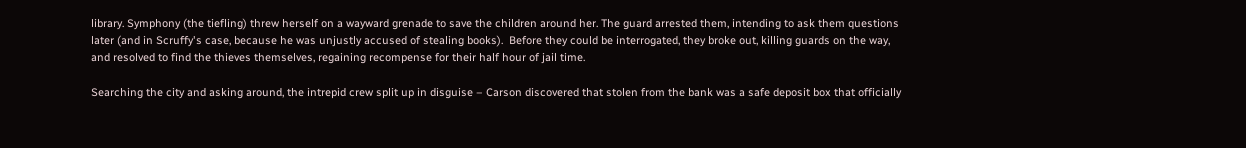library. Symphony (the tiefling) threw herself on a wayward grenade to save the children around her. The guard arrested them, intending to ask them questions later (and in Scruffy's case, because he was unjustly accused of stealing books).  Before they could be interrogated, they broke out, killing guards on the way, and resolved to find the thieves themselves, regaining recompense for their half hour of jail time.

Searching the city and asking around, the intrepid crew split up in disguise – Carson discovered that stolen from the bank was a safe deposit box that officially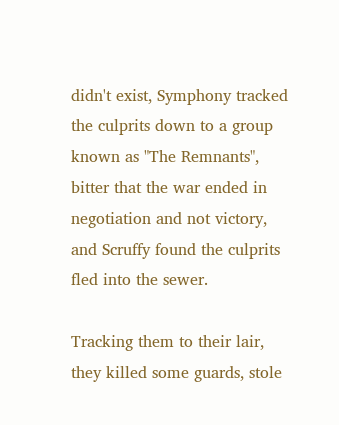didn't exist, Symphony tracked the culprits down to a group known as "The Remnants", bitter that the war ended in negotiation and not victory, and Scruffy found the culprits fled into the sewer.

Tracking them to their lair, they killed some guards, stole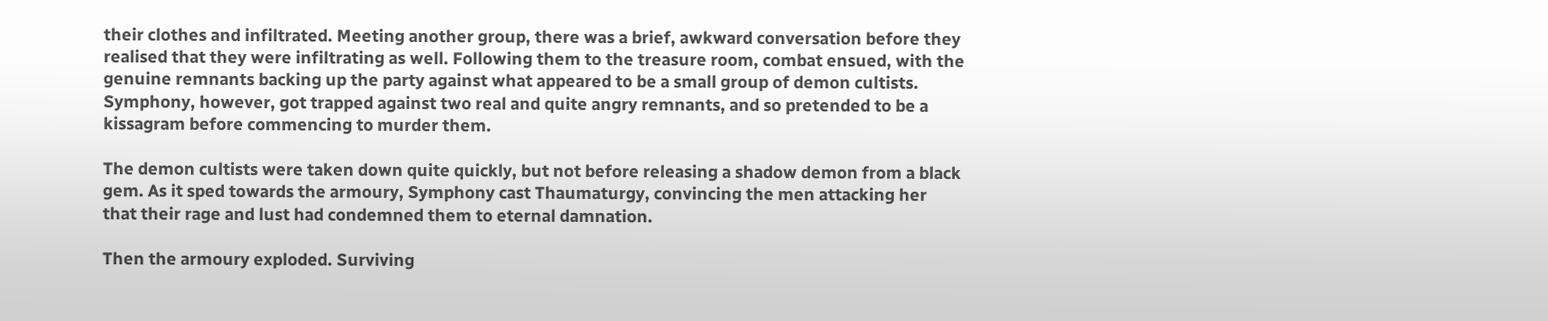their clothes and infiltrated. Meeting another group, there was a brief, awkward conversation before they realised that they were infiltrating as well. Following them to the treasure room, combat ensued, with the genuine remnants backing up the party against what appeared to be a small group of demon cultists. Symphony, however, got trapped against two real and quite angry remnants, and so pretended to be a kissagram before commencing to murder them.

The demon cultists were taken down quite quickly, but not before releasing a shadow demon from a black gem. As it sped towards the armoury, Symphony cast Thaumaturgy, convincing the men attacking her that their rage and lust had condemned them to eternal damnation.

Then the armoury exploded. Surviving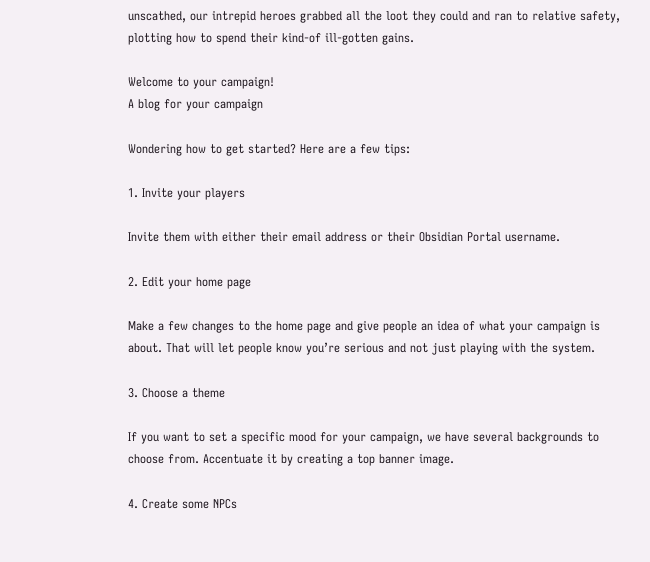unscathed, our intrepid heroes grabbed all the loot they could and ran to relative safety, plotting how to spend their kind-of ill-gotten gains.

Welcome to your campaign!
A blog for your campaign

Wondering how to get started? Here are a few tips:

1. Invite your players

Invite them with either their email address or their Obsidian Portal username.

2. Edit your home page

Make a few changes to the home page and give people an idea of what your campaign is about. That will let people know you’re serious and not just playing with the system.

3. Choose a theme

If you want to set a specific mood for your campaign, we have several backgrounds to choose from. Accentuate it by creating a top banner image.

4. Create some NPCs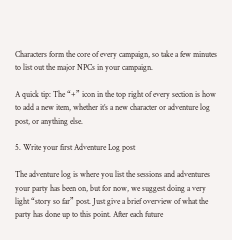Characters form the core of every campaign, so take a few minutes to list out the major NPCs in your campaign.

A quick tip: The “+” icon in the top right of every section is how to add a new item, whether it’s a new character or adventure log post, or anything else.

5. Write your first Adventure Log post

The adventure log is where you list the sessions and adventures your party has been on, but for now, we suggest doing a very light “story so far” post. Just give a brief overview of what the party has done up to this point. After each future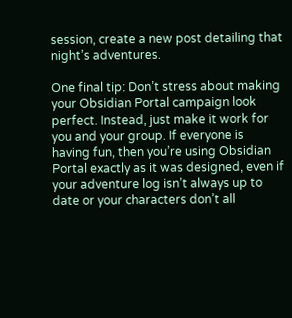session, create a new post detailing that night’s adventures.

One final tip: Don’t stress about making your Obsidian Portal campaign look perfect. Instead, just make it work for you and your group. If everyone is having fun, then you’re using Obsidian Portal exactly as it was designed, even if your adventure log isn’t always up to date or your characters don’t all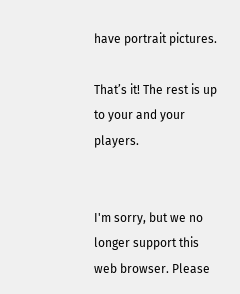have portrait pictures.

That’s it! The rest is up to your and your players.


I'm sorry, but we no longer support this web browser. Please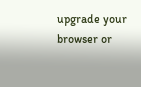upgrade your browser or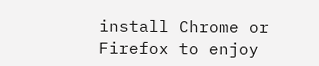install Chrome or Firefox to enjoy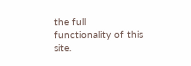the full functionality of this site.